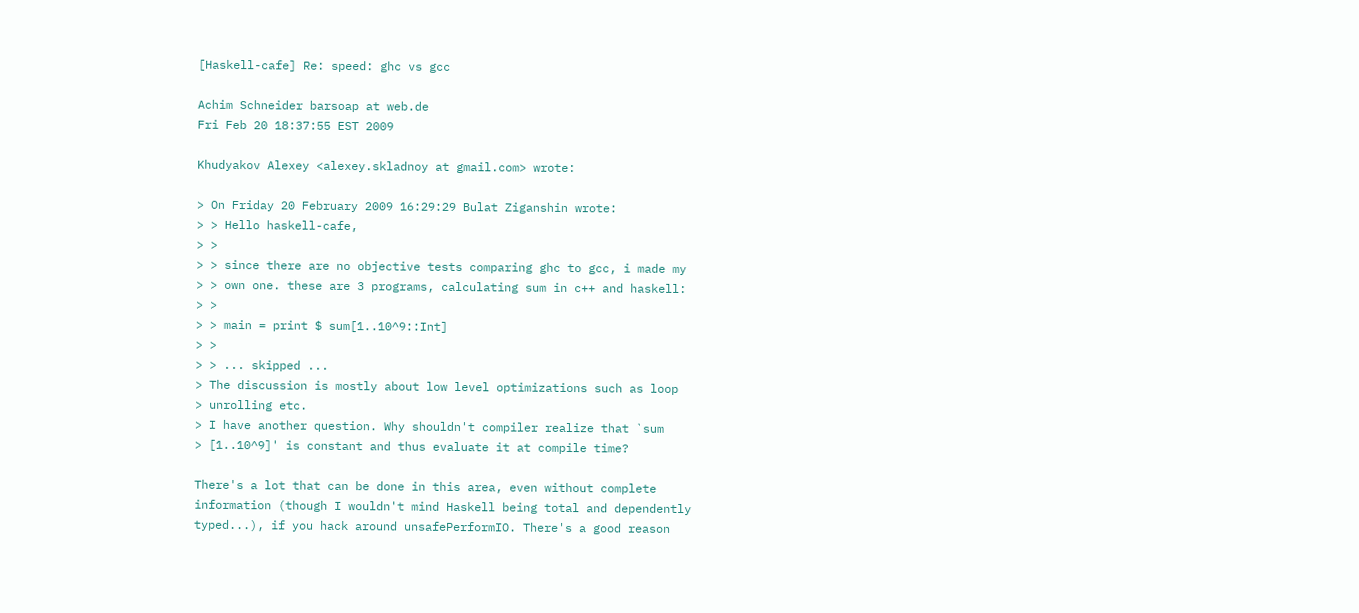[Haskell-cafe] Re: speed: ghc vs gcc

Achim Schneider barsoap at web.de
Fri Feb 20 18:37:55 EST 2009

Khudyakov Alexey <alexey.skladnoy at gmail.com> wrote:

> On Friday 20 February 2009 16:29:29 Bulat Ziganshin wrote:
> > Hello haskell-cafe,
> >
> > since there are no objective tests comparing ghc to gcc, i made my
> > own one. these are 3 programs, calculating sum in c++ and haskell:
> >
> > main = print $ sum[1..10^9::Int]
> >
> > ... skipped ...
> The discussion is mostly about low level optimizations such as loop
> unrolling etc.
> I have another question. Why shouldn't compiler realize that `sum
> [1..10^9]' is constant and thus evaluate it at compile time?

There's a lot that can be done in this area, even without complete
information (though I wouldn't mind Haskell being total and dependently
typed...), if you hack around unsafePerformIO. There's a good reason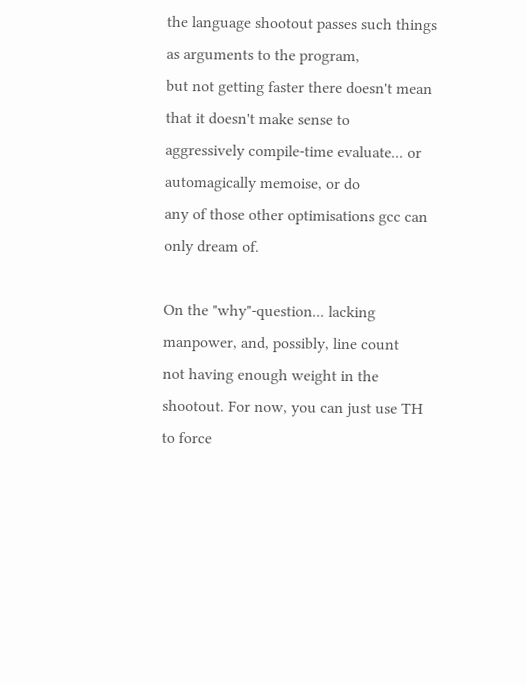the language shootout passes such things as arguments to the program,
but not getting faster there doesn't mean that it doesn't make sense to
aggressively compile-time evaluate... or automagically memoise, or do
any of those other optimisations gcc can only dream of.

On the "why"-question... lacking manpower, and, possibly, line count
not having enough weight in the shootout. For now, you can just use TH
to force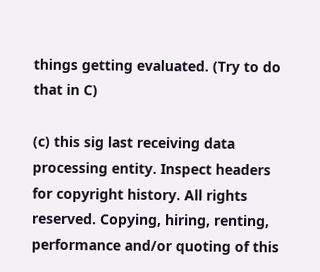things getting evaluated. (Try to do that in C)

(c) this sig last receiving data processing entity. Inspect headers
for copyright history. All rights reserved. Copying, hiring, renting,
performance and/or quoting of this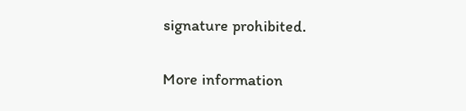signature prohibited.

More information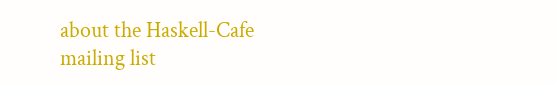about the Haskell-Cafe mailing list